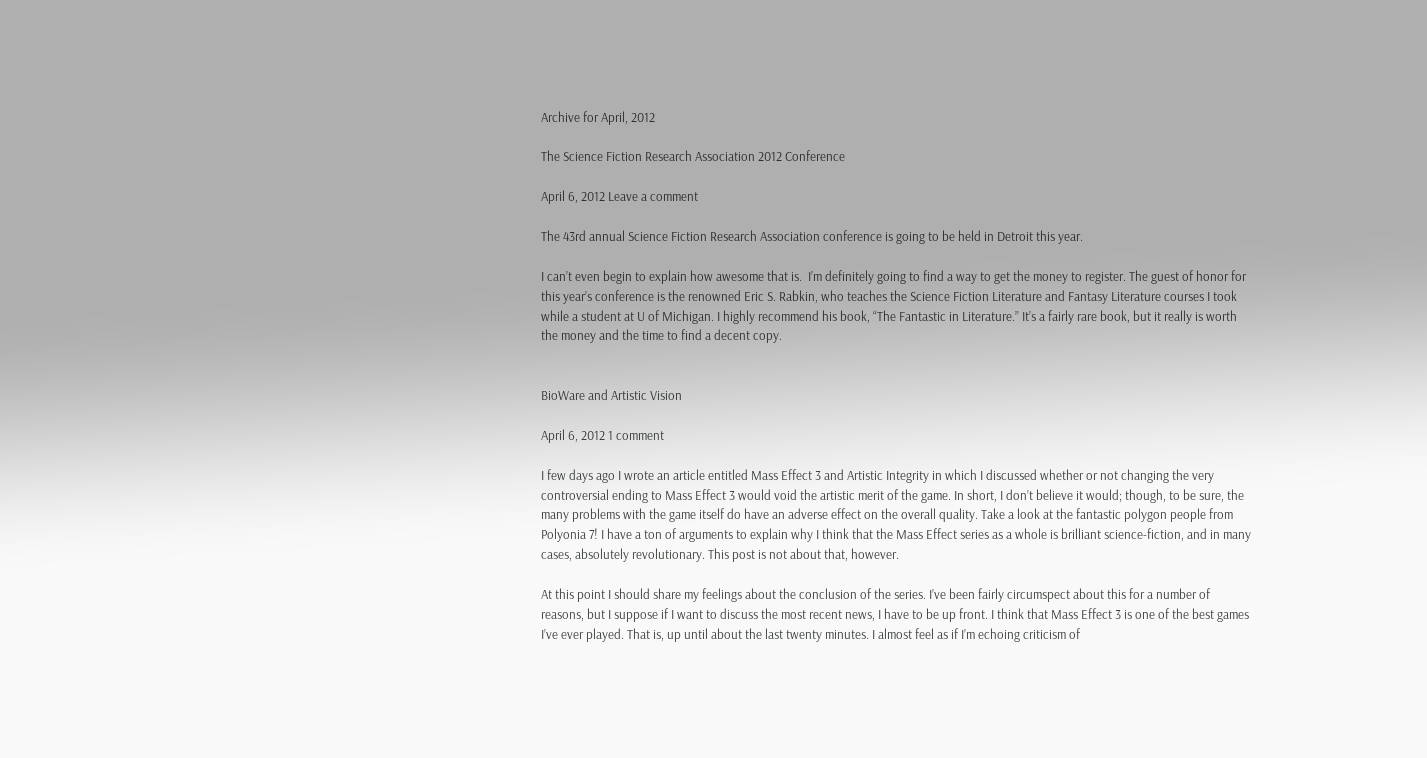Archive for April, 2012

The Science Fiction Research Association 2012 Conference

April 6, 2012 Leave a comment

The 43rd annual Science Fiction Research Association conference is going to be held in Detroit this year.

I can’t even begin to explain how awesome that is.  I’m definitely going to find a way to get the money to register. The guest of honor for this year’s conference is the renowned Eric S. Rabkin, who teaches the Science Fiction Literature and Fantasy Literature courses I took while a student at U of Michigan. I highly recommend his book, “The Fantastic in Literature.” It’s a fairly rare book, but it really is worth the money and the time to find a decent copy.


BioWare and Artistic Vision

April 6, 2012 1 comment

I few days ago I wrote an article entitled Mass Effect 3 and Artistic Integrity in which I discussed whether or not changing the very controversial ending to Mass Effect 3 would void the artistic merit of the game. In short, I don’t believe it would; though, to be sure, the many problems with the game itself do have an adverse effect on the overall quality. Take a look at the fantastic polygon people from Polyonia 7! I have a ton of arguments to explain why I think that the Mass Effect series as a whole is brilliant science-fiction, and in many cases, absolutely revolutionary. This post is not about that, however.

At this point I should share my feelings about the conclusion of the series. I’ve been fairly circumspect about this for a number of reasons, but I suppose if I want to discuss the most recent news, I have to be up front. I think that Mass Effect 3 is one of the best games I’ve ever played. That is, up until about the last twenty minutes. I almost feel as if I’m echoing criticism of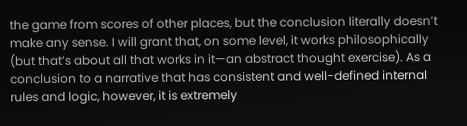the game from scores of other places, but the conclusion literally doesn’t make any sense. I will grant that, on some level, it works philosophically (but that’s about all that works in it—an abstract thought exercise). As a conclusion to a narrative that has consistent and well-defined internal rules and logic, however, it is extremely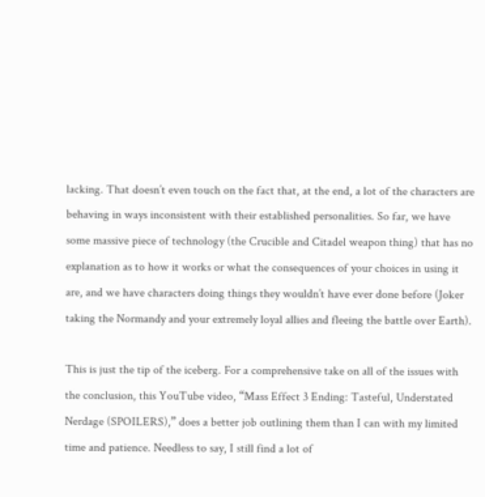lacking. That doesn’t even touch on the fact that, at the end, a lot of the characters are behaving in ways inconsistent with their established personalities. So far, we have some massive piece of technology (the Crucible and Citadel weapon thing) that has no explanation as to how it works or what the consequences of your choices in using it are, and we have characters doing things they wouldn’t have ever done before (Joker taking the Normandy and your extremely loyal allies and fleeing the battle over Earth).

This is just the tip of the iceberg. For a comprehensive take on all of the issues with the conclusion, this YouTube video, “Mass Effect 3 Ending: Tasteful, Understated Nerdage (SPOILERS),” does a better job outlining them than I can with my limited time and patience. Needless to say, I still find a lot of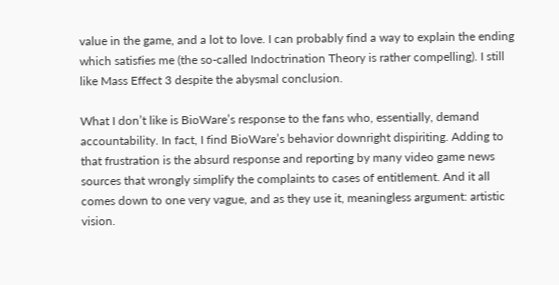value in the game, and a lot to love. I can probably find a way to explain the ending which satisfies me (the so-called Indoctrination Theory is rather compelling). I still like Mass Effect 3 despite the abysmal conclusion.

What I don’t like is BioWare’s response to the fans who, essentially, demand accountability. In fact, I find BioWare’s behavior downright dispiriting. Adding to that frustration is the absurd response and reporting by many video game news sources that wrongly simplify the complaints to cases of entitlement. And it all comes down to one very vague, and as they use it, meaningless argument: artistic vision.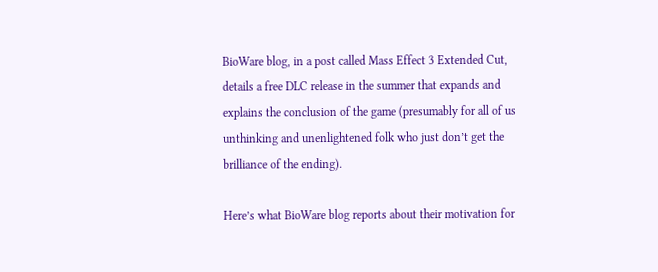BioWare blog, in a post called Mass Effect 3 Extended Cut, details a free DLC release in the summer that expands and explains the conclusion of the game (presumably for all of us unthinking and unenlightened folk who just don’t get the brilliance of the ending).

Here’s what BioWare blog reports about their motivation for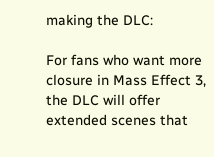making the DLC:

For fans who want more closure in Mass Effect 3, the DLC will offer extended scenes that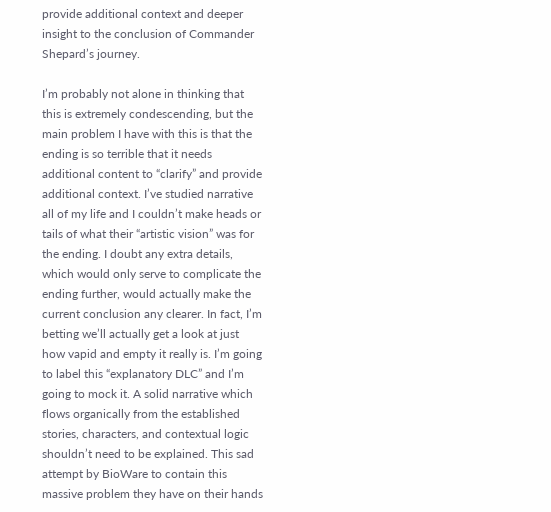provide additional context and deeper insight to the conclusion of Commander Shepard’s journey.

I’m probably not alone in thinking that this is extremely condescending, but the main problem I have with this is that the ending is so terrible that it needs additional content to “clarify” and provide additional context. I’ve studied narrative all of my life and I couldn’t make heads or tails of what their “artistic vision” was for the ending. I doubt any extra details, which would only serve to complicate the ending further, would actually make the current conclusion any clearer. In fact, I’m betting we’ll actually get a look at just how vapid and empty it really is. I’m going to label this “explanatory DLC” and I’m going to mock it. A solid narrative which flows organically from the established stories, characters, and contextual logic shouldn’t need to be explained. This sad attempt by BioWare to contain this massive problem they have on their hands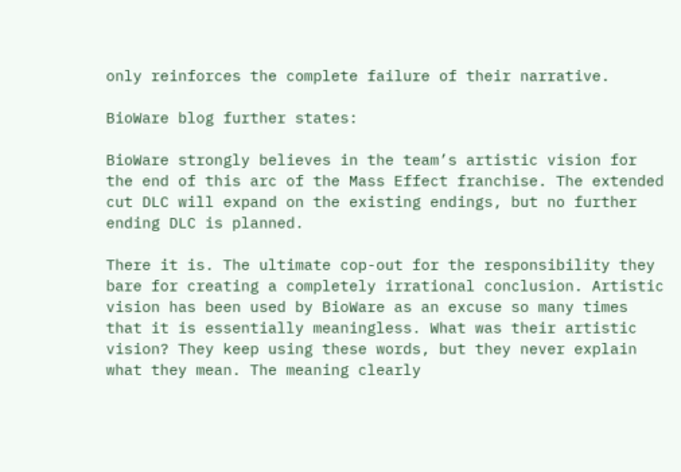only reinforces the complete failure of their narrative.

BioWare blog further states:

BioWare strongly believes in the team’s artistic vision for the end of this arc of the Mass Effect franchise. The extended cut DLC will expand on the existing endings, but no further ending DLC is planned.

There it is. The ultimate cop-out for the responsibility they bare for creating a completely irrational conclusion. Artistic vision has been used by BioWare as an excuse so many times that it is essentially meaningless. What was their artistic vision? They keep using these words, but they never explain what they mean. The meaning clearly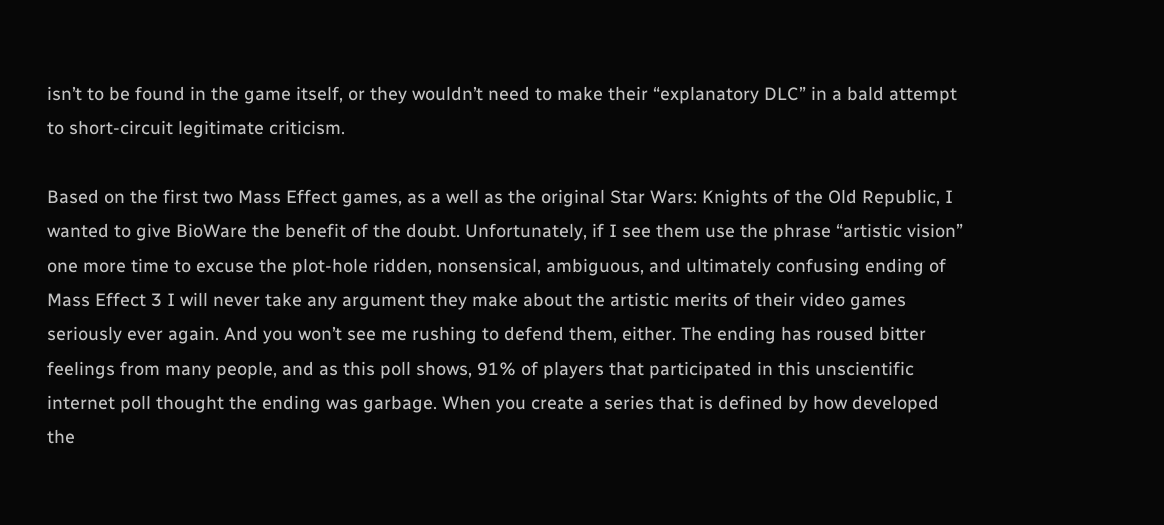isn’t to be found in the game itself, or they wouldn’t need to make their “explanatory DLC” in a bald attempt to short-circuit legitimate criticism.

Based on the first two Mass Effect games, as a well as the original Star Wars: Knights of the Old Republic, I wanted to give BioWare the benefit of the doubt. Unfortunately, if I see them use the phrase “artistic vision” one more time to excuse the plot-hole ridden, nonsensical, ambiguous, and ultimately confusing ending of Mass Effect 3 I will never take any argument they make about the artistic merits of their video games seriously ever again. And you won’t see me rushing to defend them, either. The ending has roused bitter feelings from many people, and as this poll shows, 91% of players that participated in this unscientific internet poll thought the ending was garbage. When you create a series that is defined by how developed the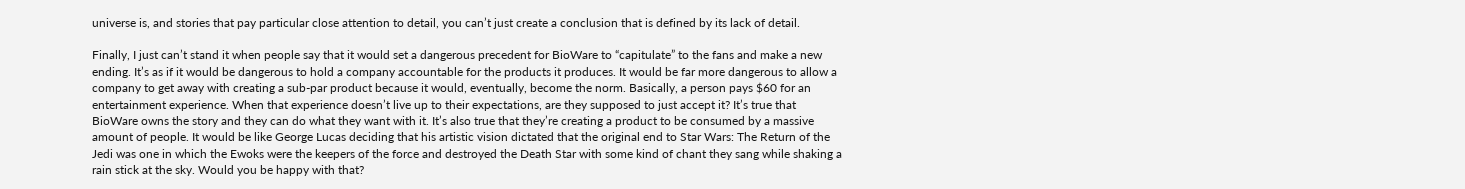universe is, and stories that pay particular close attention to detail, you can’t just create a conclusion that is defined by its lack of detail.

Finally, I just can’t stand it when people say that it would set a dangerous precedent for BioWare to “capitulate” to the fans and make a new ending. It’s as if it would be dangerous to hold a company accountable for the products it produces. It would be far more dangerous to allow a company to get away with creating a sub-par product because it would, eventually, become the norm. Basically, a person pays $60 for an entertainment experience. When that experience doesn’t live up to their expectations, are they supposed to just accept it? It’s true that BioWare owns the story and they can do what they want with it. It’s also true that they’re creating a product to be consumed by a massive amount of people. It would be like George Lucas deciding that his artistic vision dictated that the original end to Star Wars: The Return of the Jedi was one in which the Ewoks were the keepers of the force and destroyed the Death Star with some kind of chant they sang while shaking a rain stick at the sky. Would you be happy with that?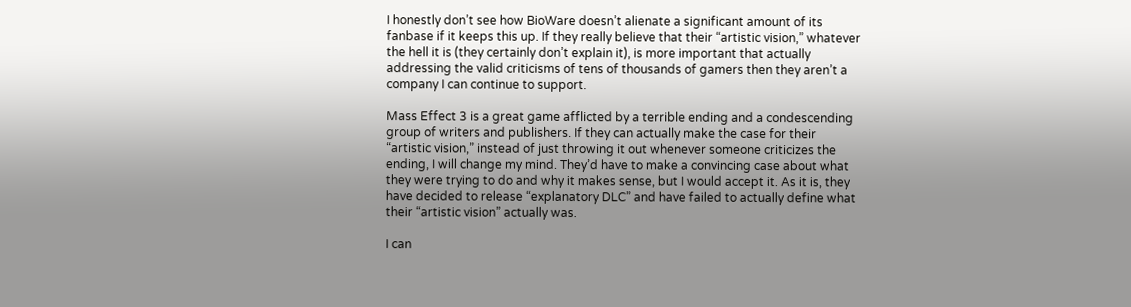I honestly don’t see how BioWare doesn’t alienate a significant amount of its fanbase if it keeps this up. If they really believe that their “artistic vision,” whatever the hell it is (they certainly don’t explain it), is more important that actually addressing the valid criticisms of tens of thousands of gamers then they aren’t a company I can continue to support.

Mass Effect 3 is a great game afflicted by a terrible ending and a condescending group of writers and publishers. If they can actually make the case for their “artistic vision,” instead of just throwing it out whenever someone criticizes the ending, I will change my mind. They’d have to make a convincing case about what they were trying to do and why it makes sense, but I would accept it. As it is, they have decided to release “explanatory DLC” and have failed to actually define what their “artistic vision” actually was.

I can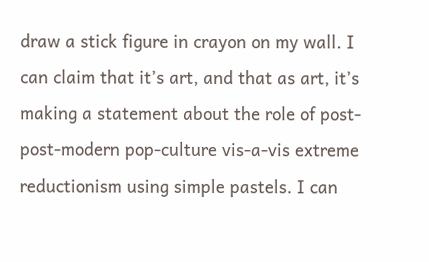draw a stick figure in crayon on my wall. I can claim that it’s art, and that as art, it’s making a statement about the role of post-post-modern pop-culture vis-a-vis extreme reductionism using simple pastels. I can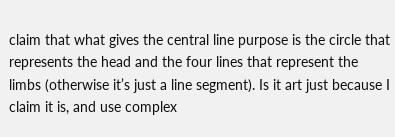claim that what gives the central line purpose is the circle that represents the head and the four lines that represent the limbs (otherwise it’s just a line segment). Is it art just because I claim it is, and use complex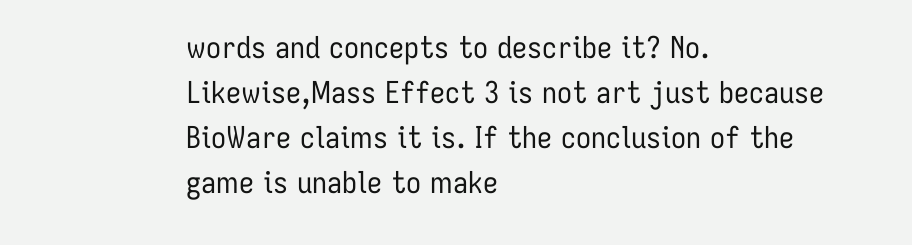words and concepts to describe it? No. Likewise,Mass Effect 3 is not art just because BioWare claims it is. If the conclusion of the game is unable to make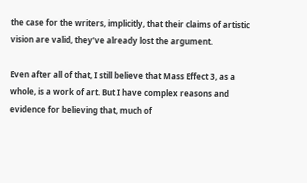the case for the writers, implicitly, that their claims of artistic vision are valid, they’ve already lost the argument.

Even after all of that, I still believe that Mass Effect 3, as a whole, is a work of art. But I have complex reasons and evidence for believing that, much of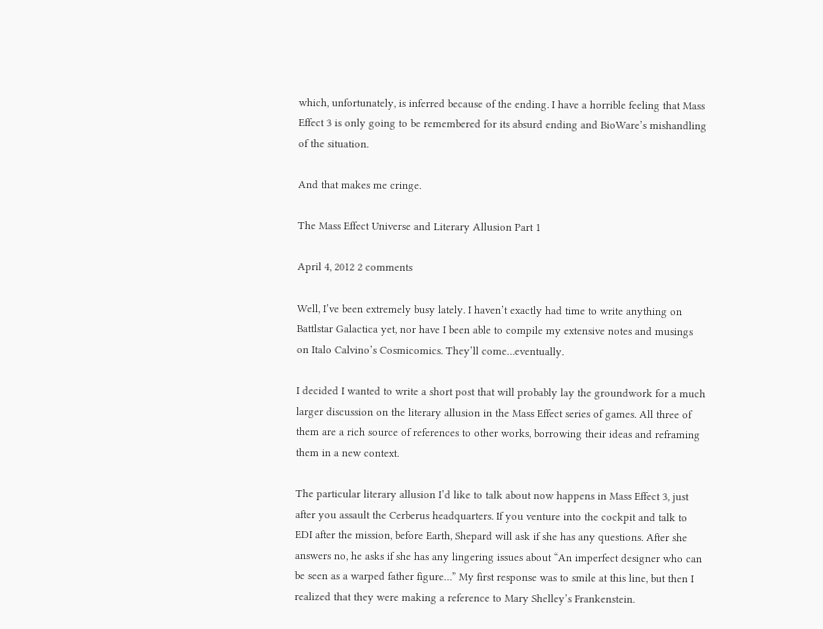which, unfortunately, is inferred because of the ending. I have a horrible feeling that Mass Effect 3 is only going to be remembered for its absurd ending and BioWare’s mishandling of the situation.

And that makes me cringe.

The Mass Effect Universe and Literary Allusion Part 1

April 4, 2012 2 comments

Well, I’ve been extremely busy lately. I haven’t exactly had time to write anything on Battlstar Galactica yet, nor have I been able to compile my extensive notes and musings on Italo Calvino’s Cosmicomics. They’ll come…eventually.

I decided I wanted to write a short post that will probably lay the groundwork for a much larger discussion on the literary allusion in the Mass Effect series of games. All three of them are a rich source of references to other works, borrowing their ideas and reframing them in a new context.

The particular literary allusion I’d like to talk about now happens in Mass Effect 3, just after you assault the Cerberus headquarters. If you venture into the cockpit and talk to EDI after the mission, before Earth, Shepard will ask if she has any questions. After she answers no, he asks if she has any lingering issues about “An imperfect designer who can be seen as a warped father figure…” My first response was to smile at this line, but then I realized that they were making a reference to Mary Shelley’s Frankenstein.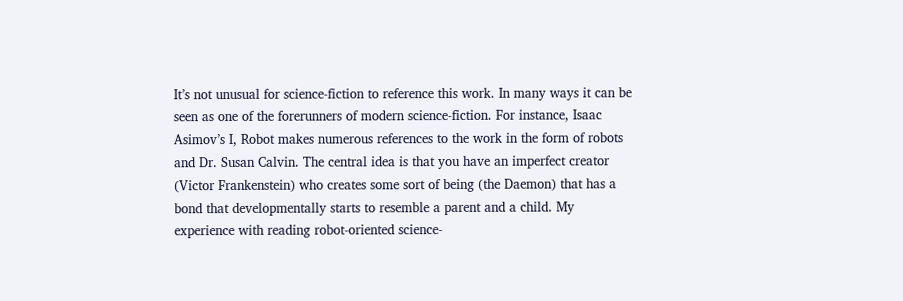It’s not unusual for science-fiction to reference this work. In many ways it can be seen as one of the forerunners of modern science-fiction. For instance, Isaac Asimov’s I, Robot makes numerous references to the work in the form of robots and Dr. Susan Calvin. The central idea is that you have an imperfect creator (Victor Frankenstein) who creates some sort of being (the Daemon) that has a bond that developmentally starts to resemble a parent and a child. My experience with reading robot-oriented science-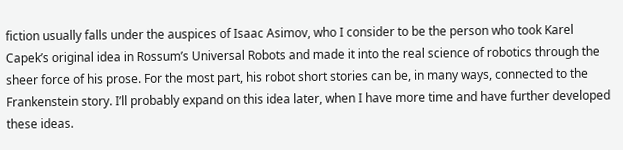fiction usually falls under the auspices of Isaac Asimov, who I consider to be the person who took Karel Capek’s original idea in Rossum’s Universal Robots and made it into the real science of robotics through the sheer force of his prose. For the most part, his robot short stories can be, in many ways, connected to the Frankenstein story. I’ll probably expand on this idea later, when I have more time and have further developed these ideas.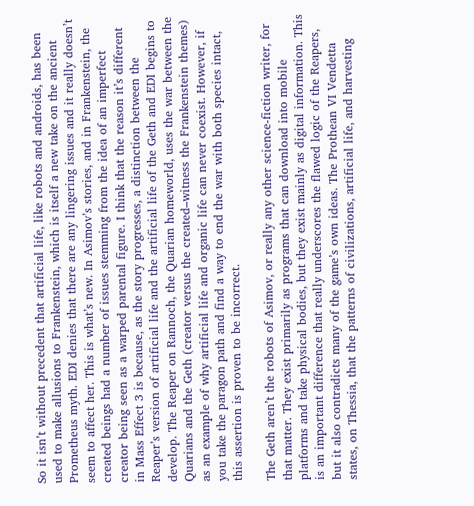So it isn’t without precedent that artificial life, like robots and androids, has been used to make allusions to Frankenstein, which is itself a new take on the ancient Prometheus myth. EDI denies that there are any lingering issues and it really doesn’t seem to affect her. This is what’s new. In Asimov’s stories, and in Frankenstein, the created beings had a number of issues stemming from the idea of an imperfect creator being seen as a warped parental figure. I think that the reason it’s different in Mass Effect 3 is because, as the story progresses, a distinction between the Reaper’s version of artificial life and the artificial life of the Geth and EDI begins to develop. The Reaper on Rannoch, the Quarian homeworld, uses the war between the Quarians and the Geth (creator versus the created–witness the Frankenstein themes) as an example of why artificial life and organic life can never coexist. However, if you take the paragon path and find a way to end the war with both species intact, this assertion is proven to be incorrect.

The Geth aren’t the robots of Asimov, or really any other science-fiction writer, for that matter. They exist primarily as programs that can download into mobile platforms and take physical bodies, but they exist mainly as digital information. This is an important difference that really underscores the flawed logic of the Reapers, but it also contradicts many of the game’s own ideas. The Prothean VI Vendetta states, on Thessia, that the patterns of civilizations, artificial life, and harvesting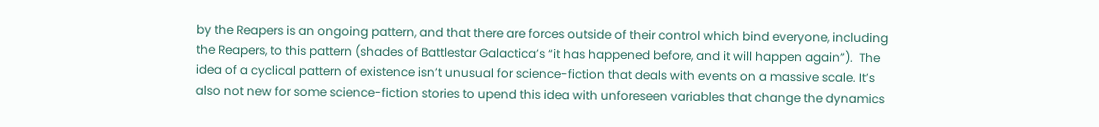by the Reapers is an ongoing pattern, and that there are forces outside of their control which bind everyone, including the Reapers, to this pattern (shades of Battlestar Galactica’s “it has happened before, and it will happen again”).  The idea of a cyclical pattern of existence isn’t unusual for science-fiction that deals with events on a massive scale. It’s also not new for some science-fiction stories to upend this idea with unforeseen variables that change the dynamics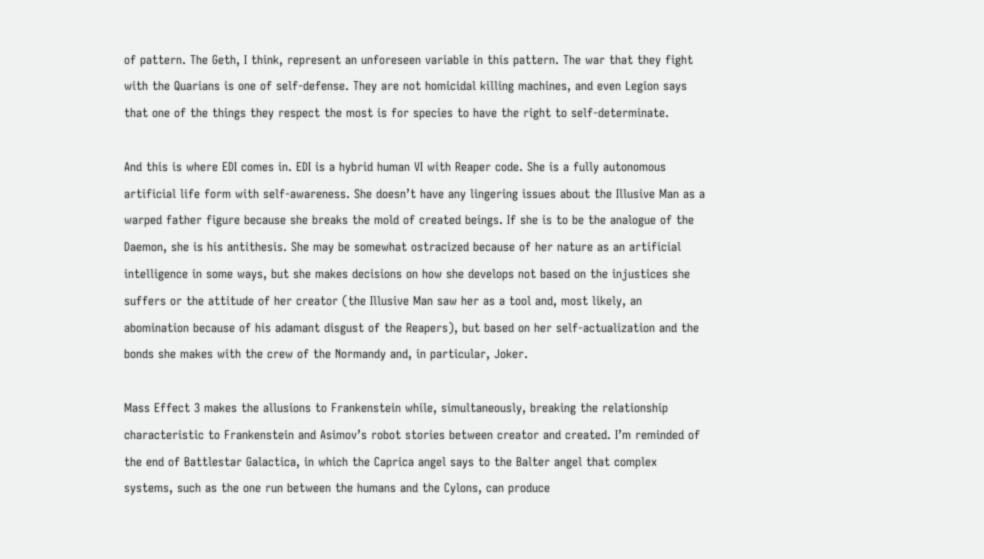of pattern. The Geth, I think, represent an unforeseen variable in this pattern. The war that they fight with the Quarians is one of self-defense. They are not homicidal killing machines, and even Legion says that one of the things they respect the most is for species to have the right to self-determinate.

And this is where EDI comes in. EDI is a hybrid human VI with Reaper code. She is a fully autonomous artificial life form with self-awareness. She doesn’t have any lingering issues about the Illusive Man as a warped father figure because she breaks the mold of created beings. If she is to be the analogue of the Daemon, she is his antithesis. She may be somewhat ostracized because of her nature as an artificial intelligence in some ways, but she makes decisions on how she develops not based on the injustices she suffers or the attitude of her creator (the Illusive Man saw her as a tool and, most likely, an abomination because of his adamant disgust of the Reapers), but based on her self-actualization and the bonds she makes with the crew of the Normandy and, in particular, Joker.

Mass Effect 3 makes the allusions to Frankenstein while, simultaneously, breaking the relationship characteristic to Frankenstein and Asimov’s robot stories between creator and created. I’m reminded of the end of Battlestar Galactica, in which the Caprica angel says to the Balter angel that complex systems, such as the one run between the humans and the Cylons, can produce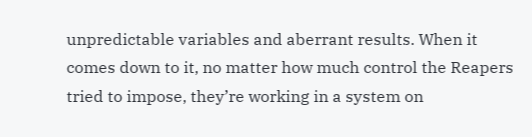unpredictable variables and aberrant results. When it comes down to it, no matter how much control the Reapers tried to impose, they’re working in a system on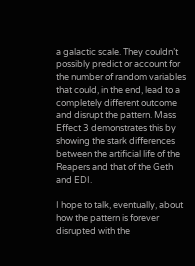a galactic scale. They couldn’t possibly predict or account for the number of random variables that could, in the end, lead to a completely different outcome and disrupt the pattern. Mass Effect 3 demonstrates this by showing the stark differences between the artificial life of the Reapers and that of the Geth and EDI.

I hope to talk, eventually, about how the pattern is forever disrupted with the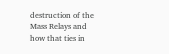destruction of the Mass Relays and how that ties in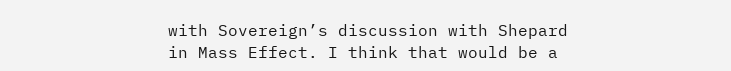with Sovereign’s discussion with Shepard in Mass Effect. I think that would be a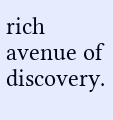rich avenue of discovery.